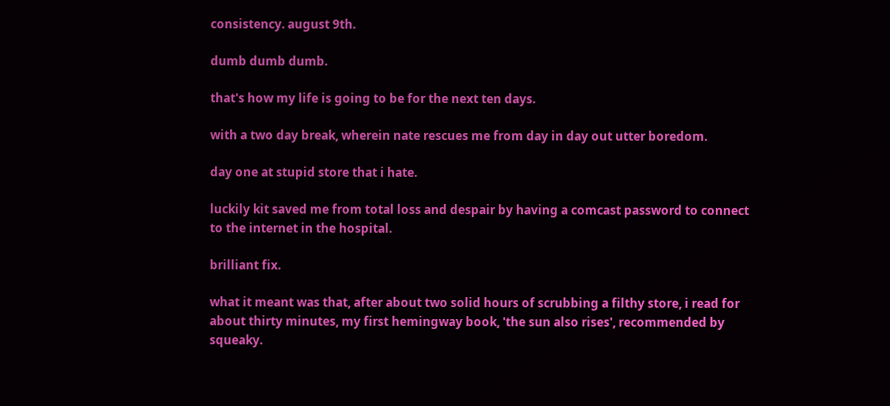consistency. august 9th.

dumb dumb dumb.

that's how my life is going to be for the next ten days.

with a two day break, wherein nate rescues me from day in day out utter boredom.

day one at stupid store that i hate.

luckily kit saved me from total loss and despair by having a comcast password to connect to the internet in the hospital.

brilliant fix.

what it meant was that, after about two solid hours of scrubbing a filthy store, i read for about thirty minutes, my first hemingway book, 'the sun also rises', recommended by squeaky.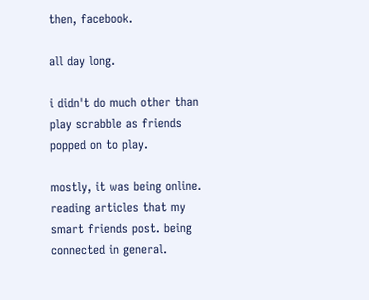then, facebook.

all day long.

i didn't do much other than play scrabble as friends popped on to play.

mostly, it was being online. reading articles that my smart friends post. being connected in general.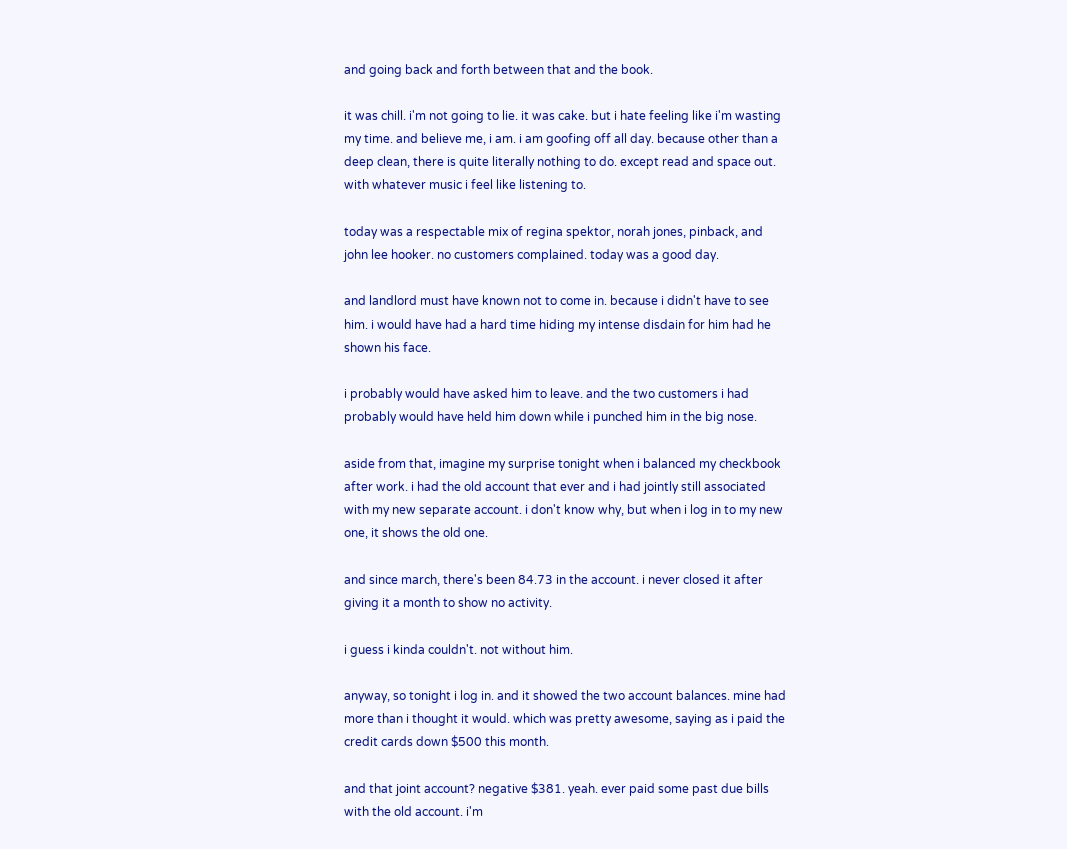and going back and forth between that and the book.

it was chill. i'm not going to lie. it was cake. but i hate feeling like i'm wasting my time. and believe me, i am. i am goofing off all day. because other than a deep clean, there is quite literally nothing to do. except read and space out. with whatever music i feel like listening to.

today was a respectable mix of regina spektor, norah jones, pinback, and john lee hooker. no customers complained. today was a good day.

and landlord must have known not to come in. because i didn't have to see him. i would have had a hard time hiding my intense disdain for him had he shown his face.

i probably would have asked him to leave. and the two customers i had probably would have held him down while i punched him in the big nose.

aside from that, imagine my surprise tonight when i balanced my checkbook after work. i had the old account that ever and i had jointly still associated with my new separate account. i don't know why, but when i log in to my new one, it shows the old one.

and since march, there's been 84.73 in the account. i never closed it after giving it a month to show no activity.

i guess i kinda couldn't. not without him.

anyway, so tonight i log in. and it showed the two account balances. mine had more than i thought it would. which was pretty awesome, saying as i paid the credit cards down $500 this month.

and that joint account? negative $381. yeah. ever paid some past due bills with the old account. i'm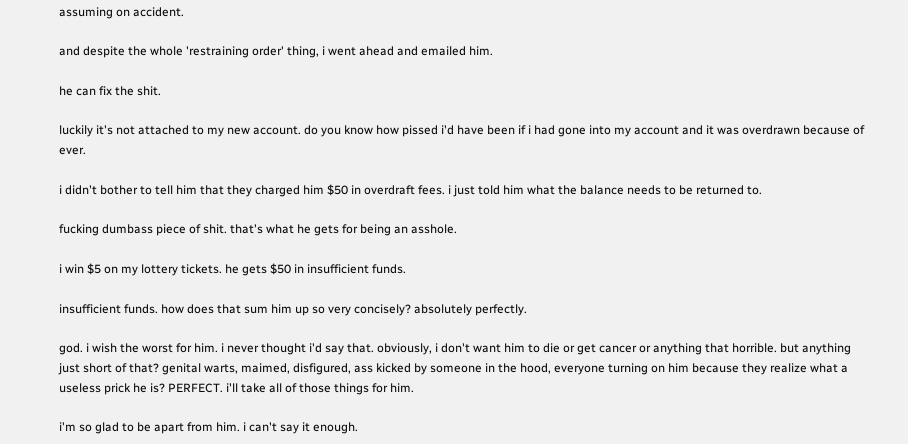assuming on accident.

and despite the whole 'restraining order' thing, i went ahead and emailed him.

he can fix the shit.

luckily it's not attached to my new account. do you know how pissed i'd have been if i had gone into my account and it was overdrawn because of ever.

i didn't bother to tell him that they charged him $50 in overdraft fees. i just told him what the balance needs to be returned to.

fucking dumbass piece of shit. that's what he gets for being an asshole.

i win $5 on my lottery tickets. he gets $50 in insufficient funds.

insufficient funds. how does that sum him up so very concisely? absolutely perfectly.

god. i wish the worst for him. i never thought i'd say that. obviously, i don't want him to die or get cancer or anything that horrible. but anything just short of that? genital warts, maimed, disfigured, ass kicked by someone in the hood, everyone turning on him because they realize what a useless prick he is? PERFECT. i'll take all of those things for him.

i'm so glad to be apart from him. i can't say it enough.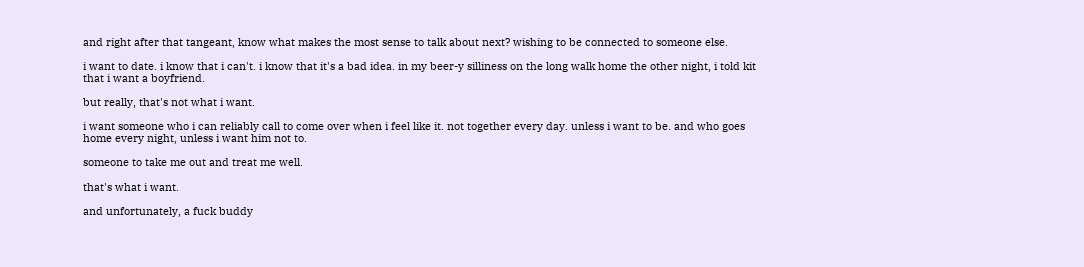and right after that tangeant, know what makes the most sense to talk about next? wishing to be connected to someone else.

i want to date. i know that i can't. i know that it's a bad idea. in my beer-y silliness on the long walk home the other night, i told kit that i want a boyfriend.

but really, that's not what i want.

i want someone who i can reliably call to come over when i feel like it. not together every day. unless i want to be. and who goes home every night, unless i want him not to.

someone to take me out and treat me well.

that's what i want.

and unfortunately, a fuck buddy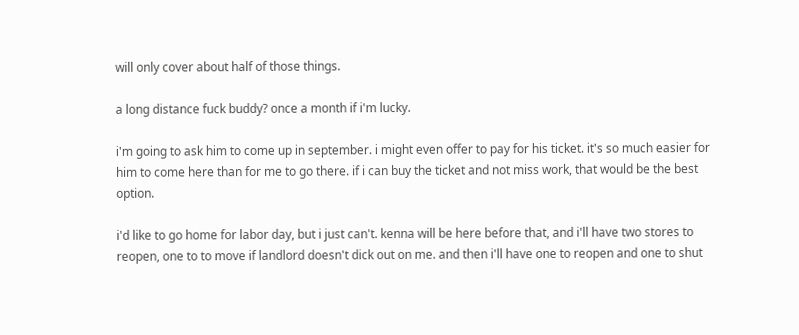will only cover about half of those things.

a long distance fuck buddy? once a month if i'm lucky.

i'm going to ask him to come up in september. i might even offer to pay for his ticket. it's so much easier for him to come here than for me to go there. if i can buy the ticket and not miss work, that would be the best option.

i'd like to go home for labor day, but i just can't. kenna will be here before that, and i'll have two stores to reopen, one to to move if landlord doesn't dick out on me. and then i'll have one to reopen and one to shut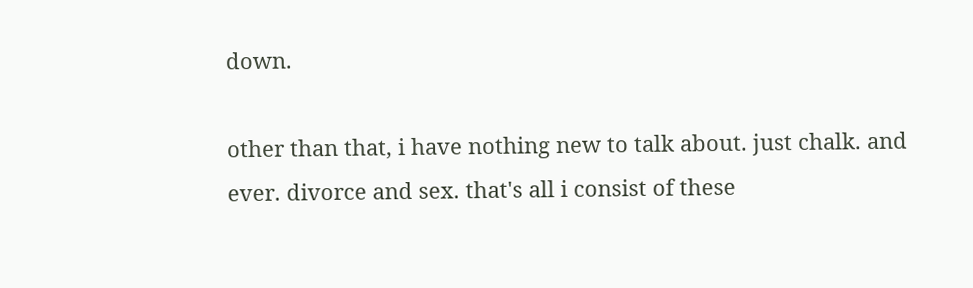down.

other than that, i have nothing new to talk about. just chalk. and ever. divorce and sex. that's all i consist of these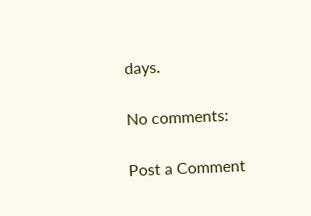days.

No comments:

Post a Comment